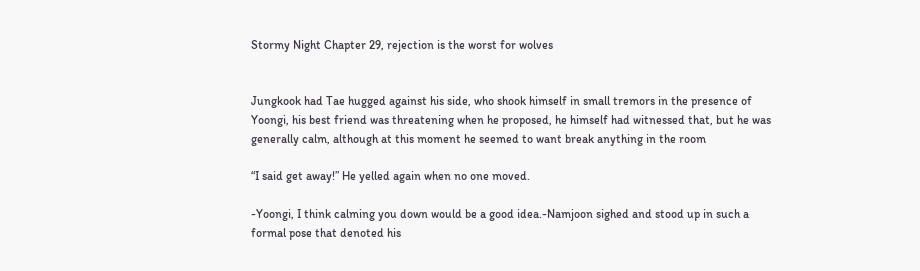Stormy Night Chapter 29, rejection is the worst for wolves


Jungkook had Tae hugged against his side, who shook himself in small tremors in the presence of Yoongi, his best friend was threatening when he proposed, he himself had witnessed that, but he was generally calm, although at this moment he seemed to want break anything in the room

“I said get away!” He yelled again when no one moved.

-Yoongi, I think calming you down would be a good idea.-Namjoon sighed and stood up in such a formal pose that denoted his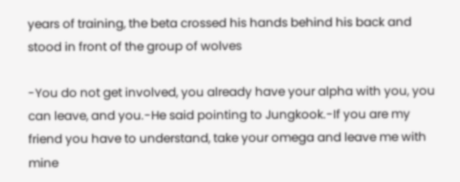years of training, the beta crossed his hands behind his back and stood in front of the group of wolves

-You do not get involved, you already have your alpha with you, you can leave, and you.-He said pointing to Jungkook.-If you are my friend you have to understand, take your omega and leave me with mine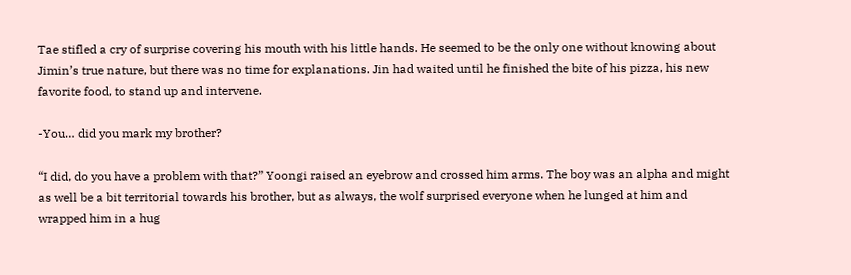Tae stifled a cry of surprise covering his mouth with his little hands. He seemed to be the only one without knowing about Jimin’s true nature, but there was no time for explanations. Jin had waited until he finished the bite of his pizza, his new favorite food, to stand up and intervene.

-You… did you mark my brother?

“I did, do you have a problem with that?” Yoongi raised an eyebrow and crossed him arms. The boy was an alpha and might as well be a bit territorial towards his brother, but as always, the wolf surprised everyone when he lunged at him and wrapped him in a hug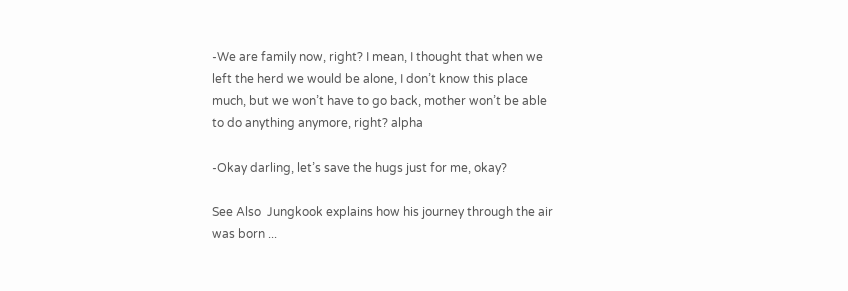-We are family now, right? I mean, I thought that when we left the herd we would be alone, I don’t know this place much, but we won’t have to go back, mother won’t be able to do anything anymore, right? alpha

-Okay darling, let’s save the hugs just for me, okay?

See Also  Jungkook explains how his journey through the air was born ...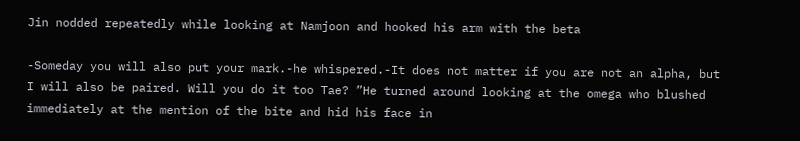Jin nodded repeatedly while looking at Namjoon and hooked his arm with the beta

-Someday you will also put your mark.-he whispered.-It does not matter if you are not an alpha, but I will also be paired. Will you do it too Tae? ”He turned around looking at the omega who blushed immediately at the mention of the bite and hid his face in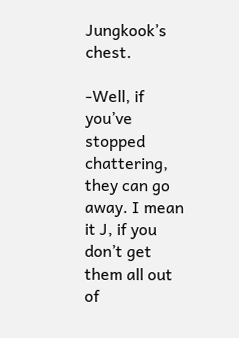Jungkook’s chest.

-Well, if you’ve stopped chattering, they can go away. I mean it J, if you don’t get them all out of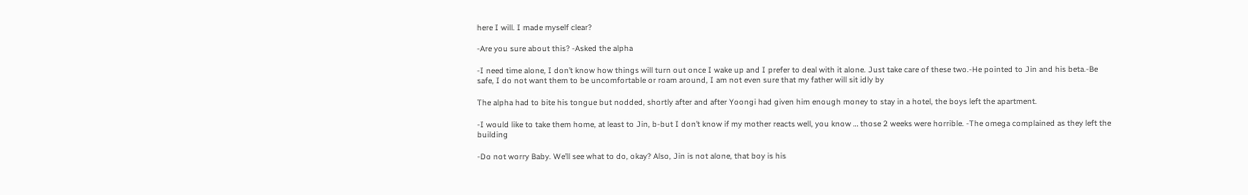here I will. I made myself clear?

-Are you sure about this? -Asked the alpha

-I need time alone, I don’t know how things will turn out once I wake up and I prefer to deal with it alone. Just take care of these two.-He pointed to Jin and his beta.-Be safe, I do not want them to be uncomfortable or roam around, I am not even sure that my father will sit idly by

The alpha had to bite his tongue but nodded, shortly after and after Yoongi had given him enough money to stay in a hotel, the boys left the apartment.

-I would like to take them home, at least to Jin, b-but I don’t know if my mother reacts well, you know … those 2 weeks were horrible. -The omega complained as they left the building

-Do not worry Baby. We’ll see what to do, okay? Also, Jin is not alone, that boy is his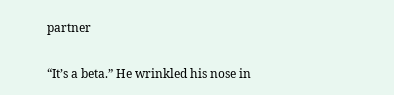partner

“It’s a beta.” He wrinkled his nose in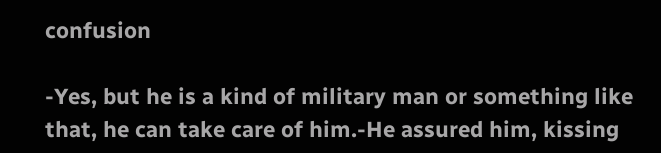confusion

-Yes, but he is a kind of military man or something like that, he can take care of him.-He assured him, kissing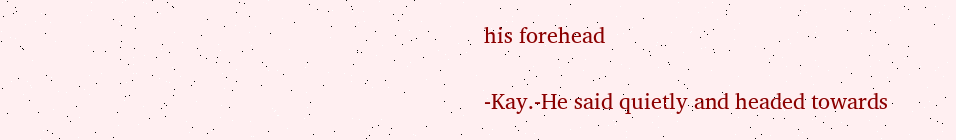his forehead

-Kay.-He said quietly and headed towards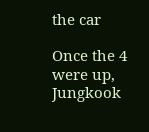the car

Once the 4 were up, Jungkook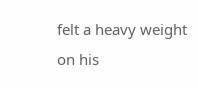felt a heavy weight on his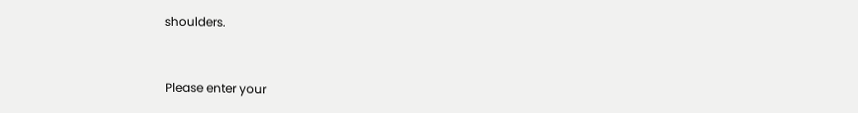shoulders.


Please enter your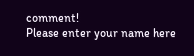comment!
Please enter your name here